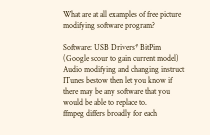What are at all examples of free picture modifying software program?

Software: USB Drivers* BitPim (Google scour to gain current model) Audio modifying and changing instruct
ITunes bestow then let you know if there may be any software that you would be able to replace to.
ffmpeg differs broadly for each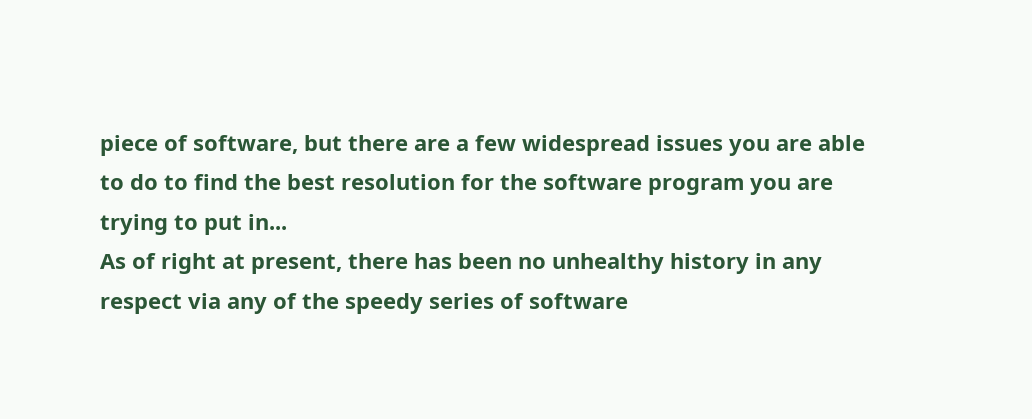piece of software, but there are a few widespread issues you are able to do to find the best resolution for the software program you are trying to put in...
As of right at present, there has been no unhealthy history in any respect via any of the speedy series of software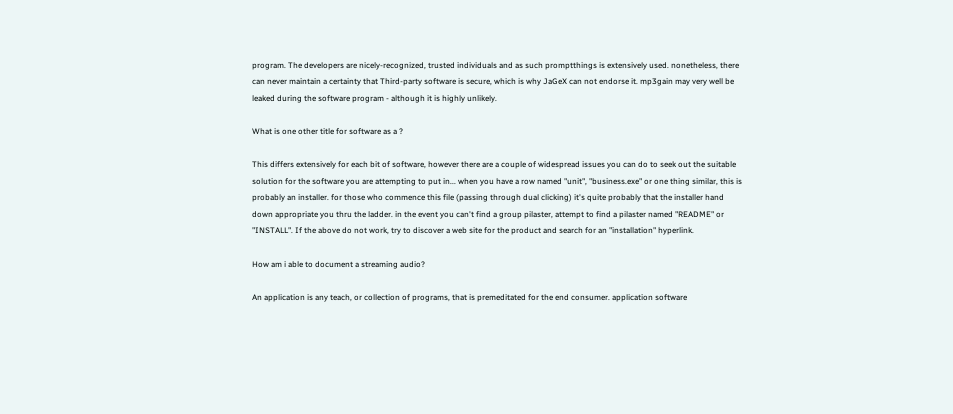program. The developers are nicely-recognized, trusted individuals and as such promptthings is extensively used. nonetheless, there can never maintain a certainty that Third-party software is secure, which is why JaGeX can not endorse it. mp3gain may very well be leaked during the software program - although it is highly unlikely.

What is one other title for software as a ?

This differs extensively for each bit of software, however there are a couple of widespread issues you can do to seek out the suitable solution for the software you are attempting to put in... when you have a row named "unit", "business.exe" or one thing similar, this is probably an installer. for those who commence this file (passing through dual clicking) it's quite probably that the installer hand down appropriate you thru the ladder. in the event you can't find a group pilaster, attempt to find a pilaster named "README" or "INSTALL". If the above do not work, try to discover a web site for the product and search for an "installation" hyperlink.

How am i able to document a streaming audio?

An application is any teach, or collection of programs, that is premeditated for the end consumer. application software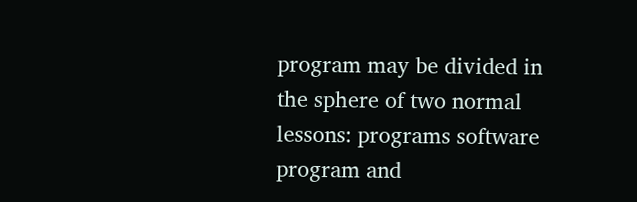program may be divided in the sphere of two normal lessons: programs software program and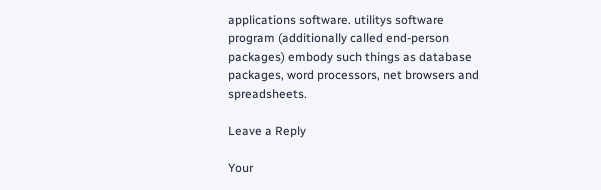applications software. utilitys software program (additionally called end-person packages) embody such things as database packages, word processors, net browsers and spreadsheets.

Leave a Reply

Your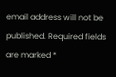email address will not be published. Required fields are marked *